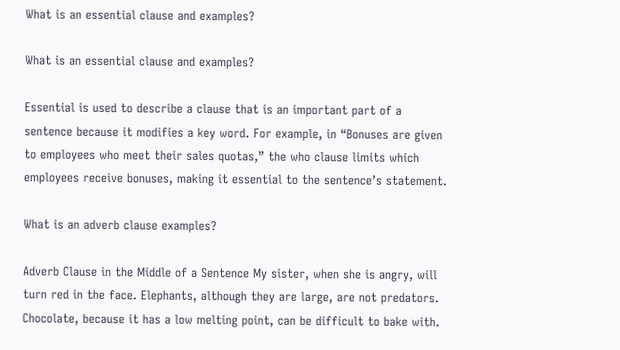What is an essential clause and examples?

What is an essential clause and examples?

Essential is used to describe a clause that is an important part of a sentence because it modifies a key word. For example, in “Bonuses are given to employees who meet their sales quotas,” the who clause limits which employees receive bonuses, making it essential to the sentence’s statement.

What is an adverb clause examples?

Adverb Clause in the Middle of a Sentence My sister, when she is angry, will turn red in the face. Elephants, although they are large, are not predators. Chocolate, because it has a low melting point, can be difficult to bake with.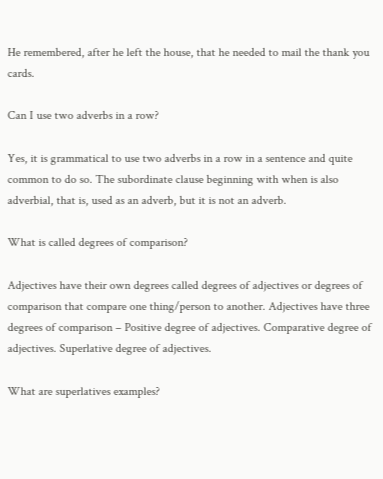He remembered, after he left the house, that he needed to mail the thank you cards.

Can I use two adverbs in a row?

Yes, it is grammatical to use two adverbs in a row in a sentence and quite common to do so. The subordinate clause beginning with when is also adverbial, that is, used as an adverb, but it is not an adverb.

What is called degrees of comparison?

Adjectives have their own degrees called degrees of adjectives or degrees of comparison that compare one thing/person to another. Adjectives have three degrees of comparison – Positive degree of adjectives. Comparative degree of adjectives. Superlative degree of adjectives.

What are superlatives examples?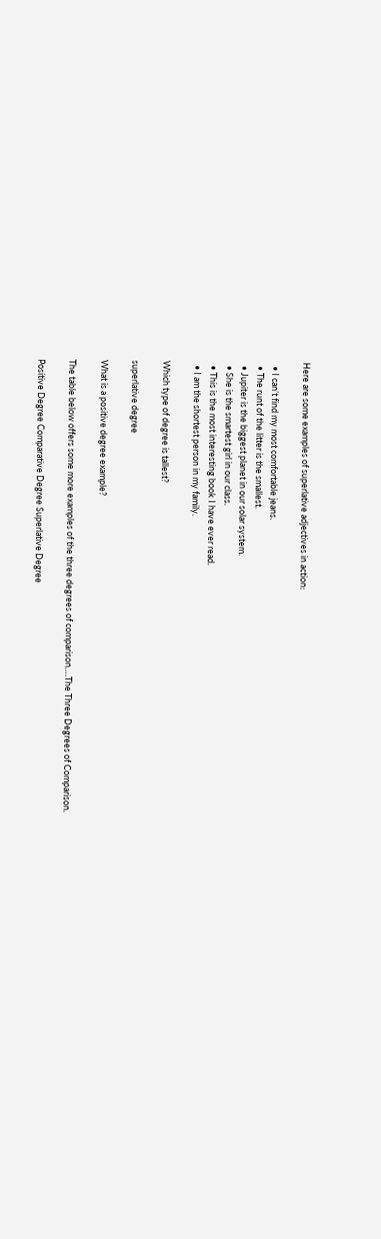Here are some examples of superlative adjectives in action:

  • I can’t find my most comfortable jeans.
  • The runt of the litter is the smallest.
  • Jupiter is the biggest planet in our solar system.
  • She is the smartest girl in our class.
  • This is the most interesting book I have ever read.
  • I am the shortest person in my family.

Which type of degree is tallest?

superlative degree

What is a positive degree example?

The table below offers some more examples of the three degrees of comparison….The Three Degrees of Comparison.

Positive Degree Comparative Degree Superlative Degree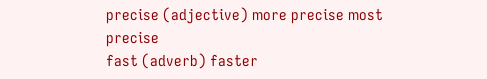precise (adjective) more precise most precise
fast (adverb) faster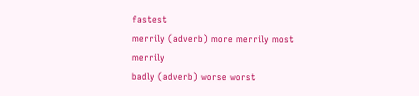fastest
merrily (adverb) more merrily most merrily
badly (adverb) worse worst